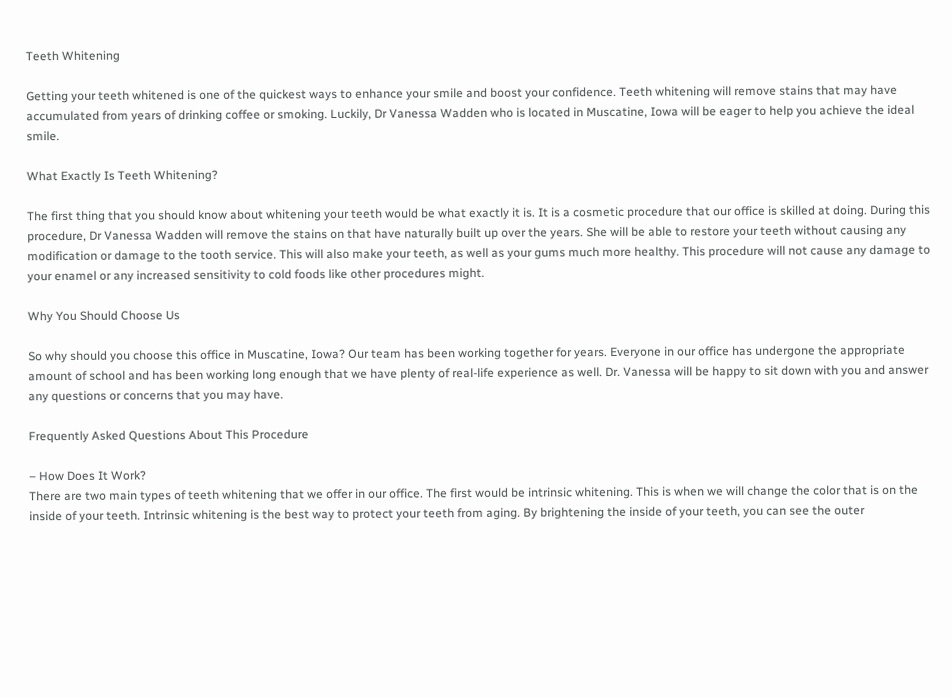Teeth Whitening

Getting your teeth whitened is one of the quickest ways to enhance your smile and boost your confidence. Teeth whitening will remove stains that may have accumulated from years of drinking coffee or smoking. Luckily, Dr Vanessa Wadden who is located in Muscatine, Iowa will be eager to help you achieve the ideal smile.

What Exactly Is Teeth Whitening?

The first thing that you should know about whitening your teeth would be what exactly it is. It is a cosmetic procedure that our office is skilled at doing. During this procedure, Dr Vanessa Wadden will remove the stains on that have naturally built up over the years. She will be able to restore your teeth without causing any modification or damage to the tooth service. This will also make your teeth, as well as your gums much more healthy. This procedure will not cause any damage to your enamel or any increased sensitivity to cold foods like other procedures might.

Why You Should Choose Us

So why should you choose this office in Muscatine, Iowa? Our team has been working together for years. Everyone in our office has undergone the appropriate amount of school and has been working long enough that we have plenty of real-life experience as well. Dr. Vanessa will be happy to sit down with you and answer any questions or concerns that you may have.

Frequently Asked Questions About This Procedure

– How Does It Work?
There are two main types of teeth whitening that we offer in our office. The first would be intrinsic whitening. This is when we will change the color that is on the inside of your teeth. Intrinsic whitening is the best way to protect your teeth from aging. By brightening the inside of your teeth, you can see the outer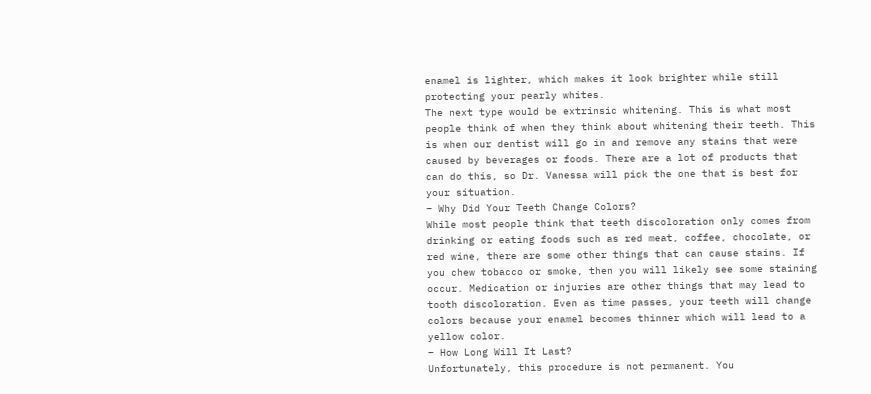enamel is lighter, which makes it look brighter while still protecting your pearly whites.
The next type would be extrinsic whitening. This is what most people think of when they think about whitening their teeth. This is when our dentist will go in and remove any stains that were caused by beverages or foods. There are a lot of products that can do this, so Dr. Vanessa will pick the one that is best for your situation.
– Why Did Your Teeth Change Colors?
While most people think that teeth discoloration only comes from drinking or eating foods such as red meat, coffee, chocolate, or red wine, there are some other things that can cause stains. If you chew tobacco or smoke, then you will likely see some staining occur. Medication or injuries are other things that may lead to tooth discoloration. Even as time passes, your teeth will change colors because your enamel becomes thinner which will lead to a yellow color.
– How Long Will It Last?
Unfortunately, this procedure is not permanent. You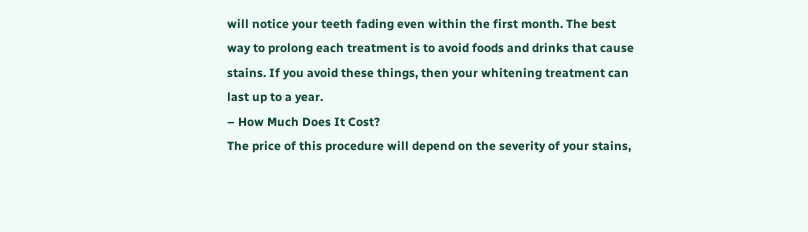will notice your teeth fading even within the first month. The best way to prolong each treatment is to avoid foods and drinks that cause stains. If you avoid these things, then your whitening treatment can last up to a year.
– How Much Does It Cost?
The price of this procedure will depend on the severity of your stains,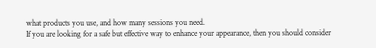what products you use, and how many sessions you need.
If you are looking for a safe but effective way to enhance your appearance, then you should consider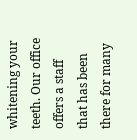whitening your teeth. Our office offers a staff that has been there for many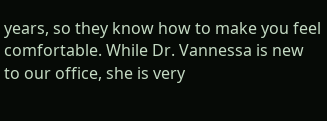years, so they know how to make you feel comfortable. While Dr. Vannessa is new to our office, she is very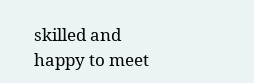skilled and happy to meet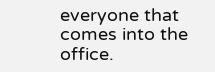everyone that comes into the office.